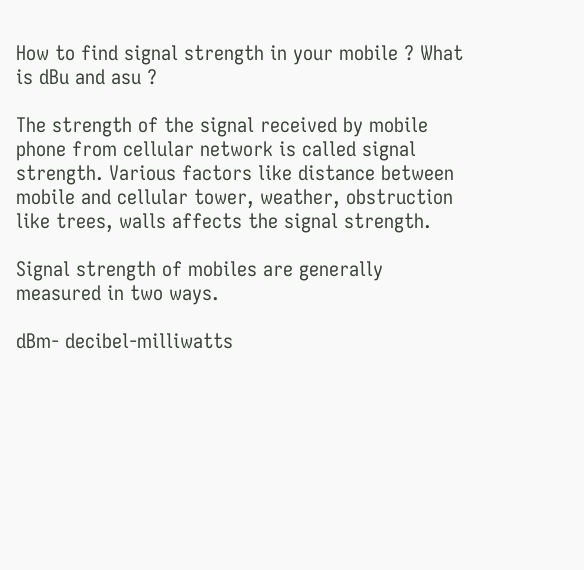How to find signal strength in your mobile ? What is dBu and asu ?

The strength of the signal received by mobile phone from cellular network is called signal strength. Various factors like distance between mobile and cellular tower, weather, obstruction like trees, walls affects the signal strength.

Signal strength of mobiles are generally measured in two ways.

dBm- decibel-milliwatts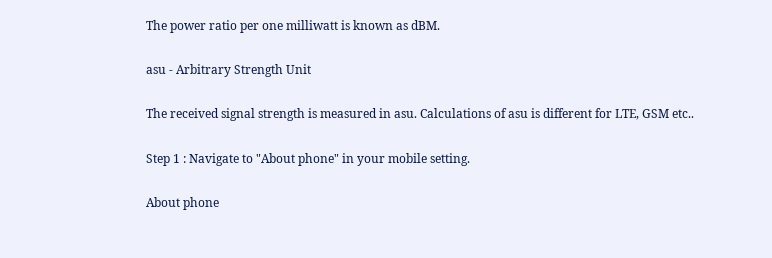The power ratio per one milliwatt is known as dBM.

asu - Arbitrary Strength Unit

The received signal strength is measured in asu. Calculations of asu is different for LTE, GSM etc..

Step 1 : Navigate to "About phone" in your mobile setting.

About phone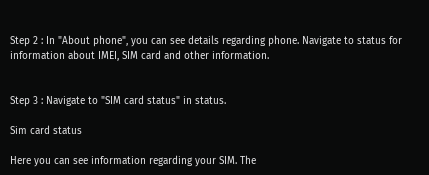Step 2 : In "About phone", you can see details regarding phone. Navigate to status for information about IMEI, SIM card and other information.


Step 3 : Navigate to "SIM card status" in status.

Sim card status

Here you can see information regarding your SIM. The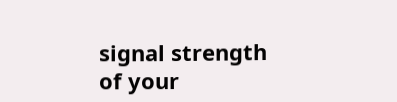signal strength of your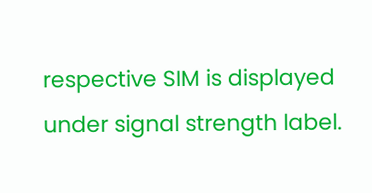respective SIM is displayed under signal strength label.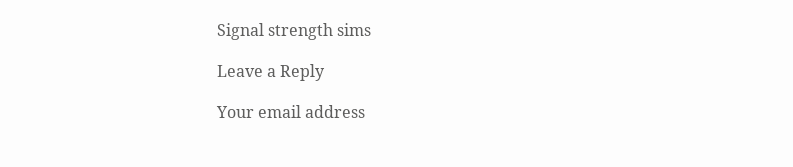Signal strength sims

Leave a Reply

Your email address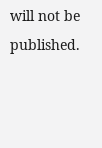will not be published.